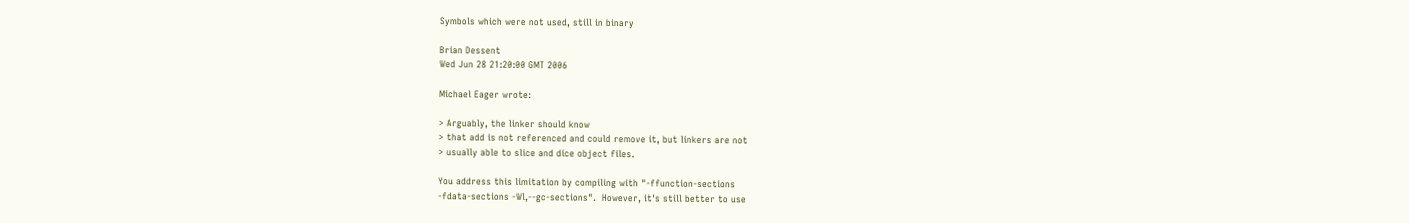Symbols which were not used, still in binary

Brian Dessent
Wed Jun 28 21:20:00 GMT 2006

Michael Eager wrote:

> Arguably, the linker should know
> that add is not referenced and could remove it, but linkers are not
> usually able to slice and dice object files.

You address this limitation by compiling with "-ffunction-sections
-fdata-sections -Wl,--gc-sections".  However, it's still better to use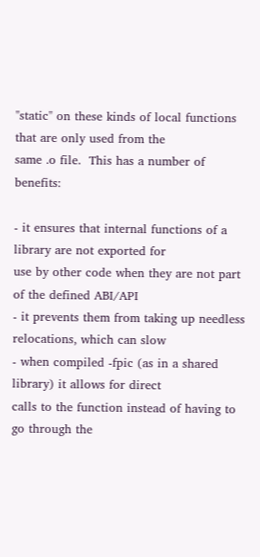"static" on these kinds of local functions that are only used from the
same .o file.  This has a number of benefits:

- it ensures that internal functions of a library are not exported for
use by other code when they are not part of the defined ABI/API
- it prevents them from taking up needless relocations, which can slow
- when compiled -fpic (as in a shared library) it allows for direct
calls to the function instead of having to go through the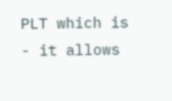PLT which is
- it allows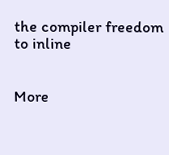the compiler freedom to inline


More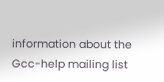information about the Gcc-help mailing list